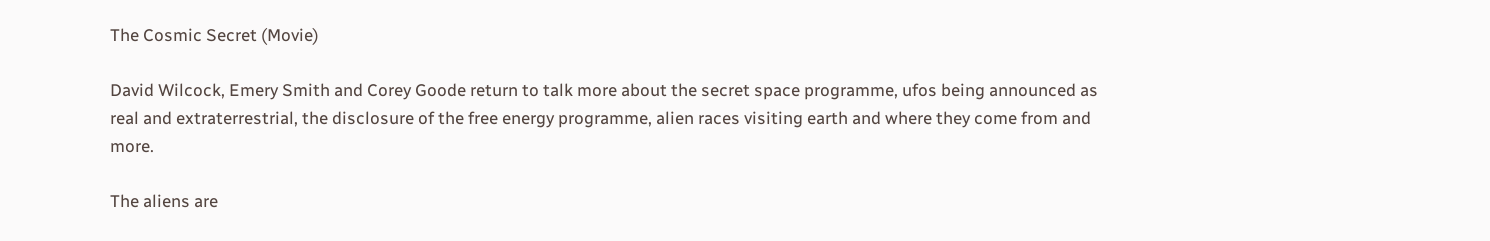The Cosmic Secret (Movie)

David Wilcock, Emery Smith and Corey Goode return to talk more about the secret space programme, ufos being announced as real and extraterrestrial, the disclosure of the free energy programme, alien races visiting earth and where they come from and more.

The aliens are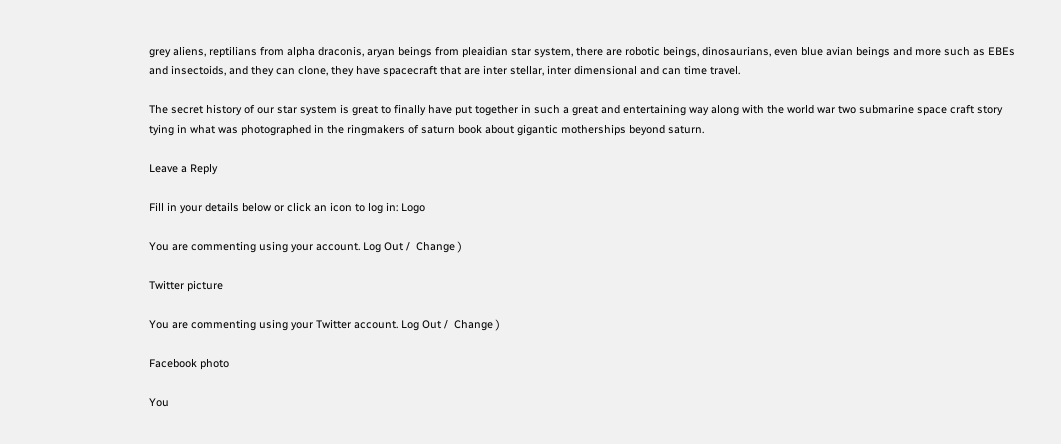grey aliens, reptilians from alpha draconis, aryan beings from pleaidian star system, there are robotic beings, dinosaurians, even blue avian beings and more such as EBEs and insectoids, and they can clone, they have spacecraft that are inter stellar, inter dimensional and can time travel.

The secret history of our star system is great to finally have put together in such a great and entertaining way along with the world war two submarine space craft story tying in what was photographed in the ringmakers of saturn book about gigantic motherships beyond saturn.

Leave a Reply

Fill in your details below or click an icon to log in: Logo

You are commenting using your account. Log Out /  Change )

Twitter picture

You are commenting using your Twitter account. Log Out /  Change )

Facebook photo

You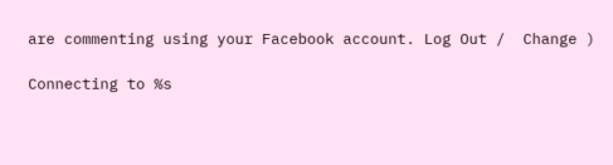are commenting using your Facebook account. Log Out /  Change )

Connecting to %s